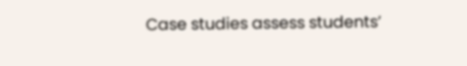Case studies assess students’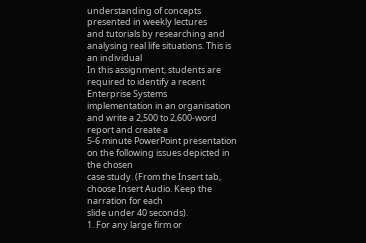understanding of concepts presented in weekly lectures
and tutorials by researching and analysing real life situations. This is an individual
In this assignment, students are required to identify a recent Enterprise Systems
implementation in an organisation and write a 2,500 to 2,600-word report and create a
5-6 minute PowerPoint presentation on the following issues depicted in the chosen
case study. (From the Insert tab, choose Insert Audio. Keep the narration for each
slide under 40 seconds).
1. For any large firm or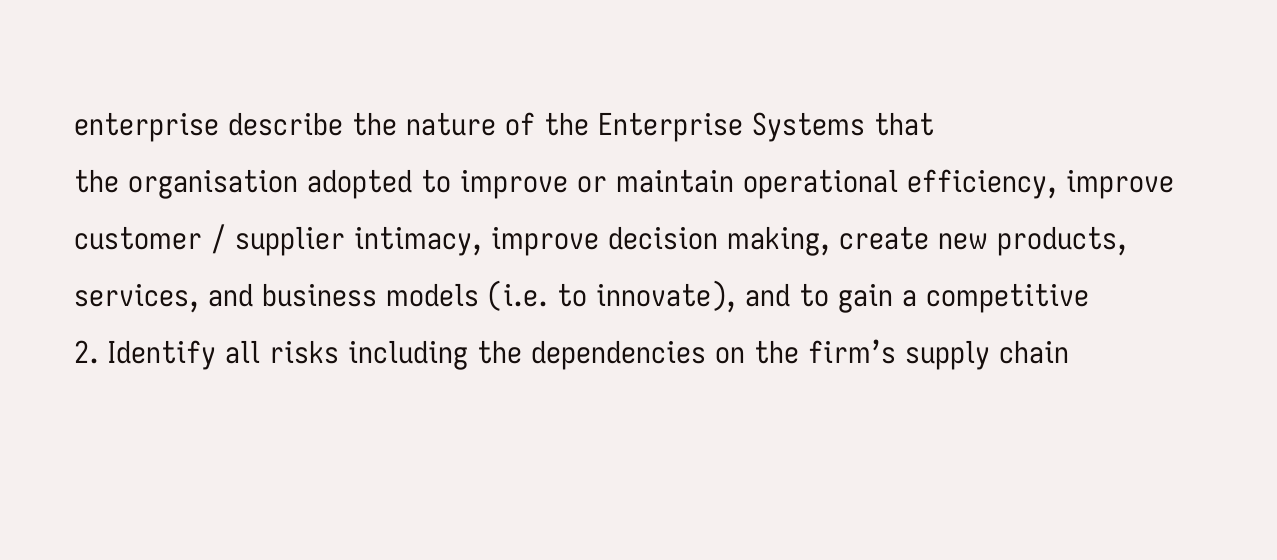enterprise describe the nature of the Enterprise Systems that
the organisation adopted to improve or maintain operational efficiency, improve
customer / supplier intimacy, improve decision making, create new products,
services, and business models (i.e. to innovate), and to gain a competitive
2. Identify all risks including the dependencies on the firm’s supply chain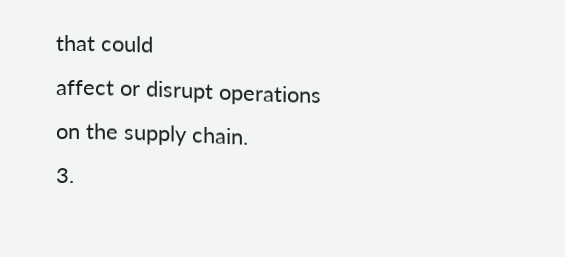that could
affect or disrupt operations on the supply chain.
3.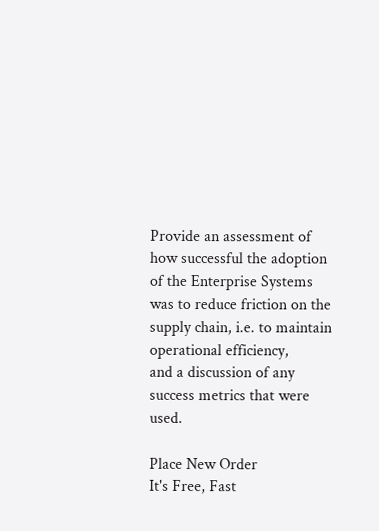Provide an assessment of how successful the adoption of the Enterprise Systems
was to reduce friction on the supply chain, i.e. to maintain operational efficiency,
and a discussion of any success metrics that were used.

Place New Order
It's Free, Fast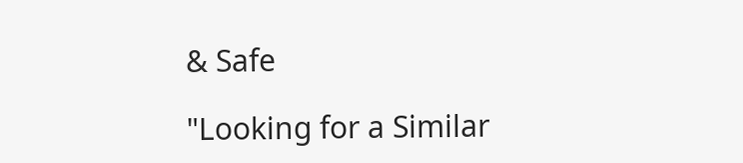& Safe

"Looking for a Similar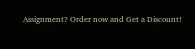Assignment? Order now and Get a Discount!